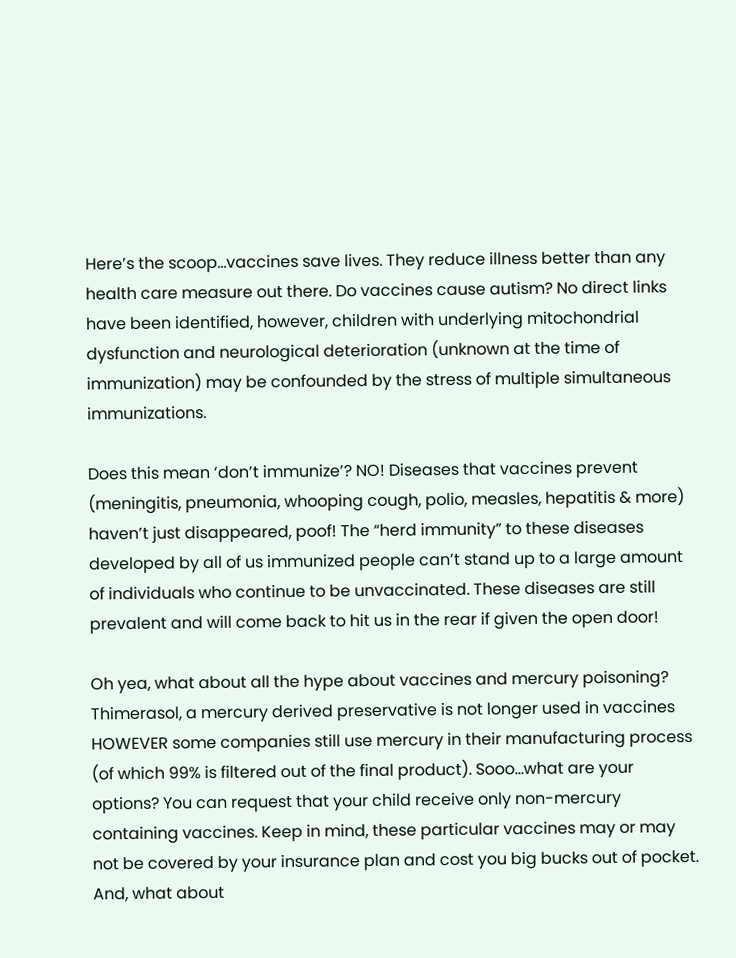Here’s the scoop…vaccines save lives. They reduce illness better than any health care measure out there. Do vaccines cause autism? No direct links have been identified, however, children with underlying mitochondrial dysfunction and neurological deterioration (unknown at the time of immunization) may be confounded by the stress of multiple simultaneous immunizations.

Does this mean ‘don’t immunize’? NO! Diseases that vaccines prevent (meningitis, pneumonia, whooping cough, polio, measles, hepatitis & more) haven’t just disappeared, poof! The “herd immunity” to these diseases developed by all of us immunized people can’t stand up to a large amount of individuals who continue to be unvaccinated. These diseases are still prevalent and will come back to hit us in the rear if given the open door!

Oh yea, what about all the hype about vaccines and mercury poisoning? Thimerasol, a mercury derived preservative is not longer used in vaccines HOWEVER some companies still use mercury in their manufacturing process (of which 99% is filtered out of the final product). Sooo…what are your options? You can request that your child receive only non-mercury containing vaccines. Keep in mind, these particular vaccines may or may not be covered by your insurance plan and cost you big bucks out of pocket. And, what about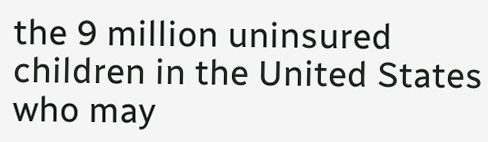the 9 million uninsured children in the United States who may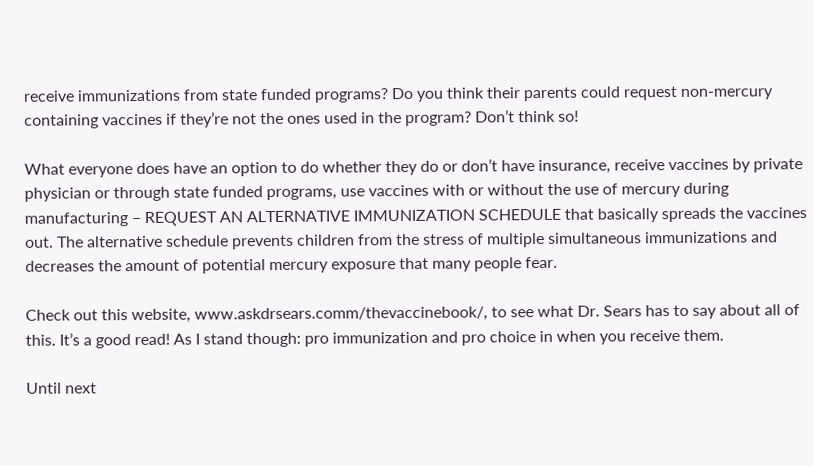receive immunizations from state funded programs? Do you think their parents could request non-mercury containing vaccines if they’re not the ones used in the program? Don’t think so!

What everyone does have an option to do whether they do or don’t have insurance, receive vaccines by private physician or through state funded programs, use vaccines with or without the use of mercury during manufacturing – REQUEST AN ALTERNATIVE IMMUNIZATION SCHEDULE that basically spreads the vaccines out. The alternative schedule prevents children from the stress of multiple simultaneous immunizations and decreases the amount of potential mercury exposure that many people fear.

Check out this website, www.askdrsears.comm/thevaccinebook/, to see what Dr. Sears has to say about all of this. It’s a good read! As I stand though: pro immunization and pro choice in when you receive them.

Until next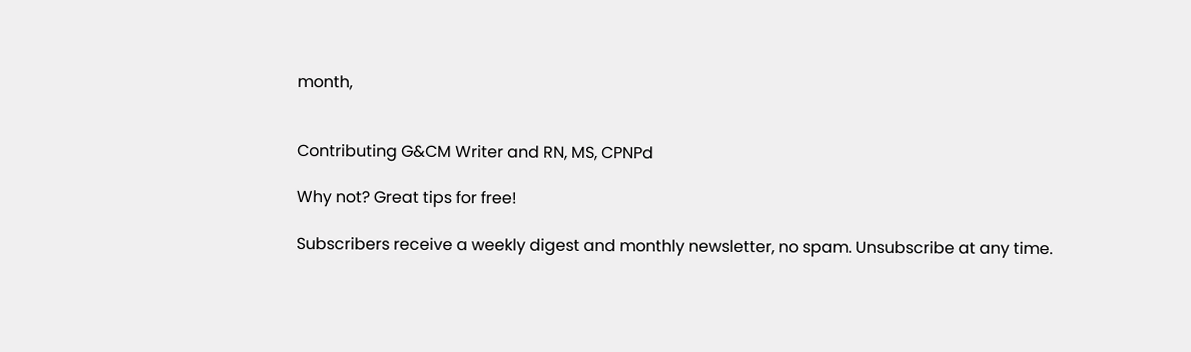month,


Contributing G&CM Writer and RN, MS, CPNPd

Why not? Great tips for free!

Subscribers receive a weekly digest and monthly newsletter, no spam. Unsubscribe at any time.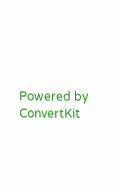Powered by ConvertKit